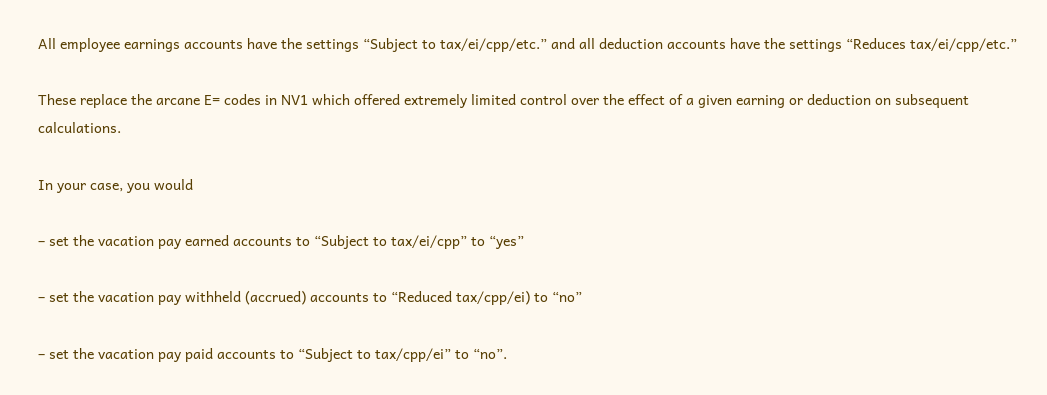All employee earnings accounts have the settings “Subject to tax/ei/cpp/etc.” and all deduction accounts have the settings “Reduces tax/ei/cpp/etc.”

These replace the arcane E= codes in NV1 which offered extremely limited control over the effect of a given earning or deduction on subsequent calculations.

In your case, you would

– set the vacation pay earned accounts to “Subject to tax/ei/cpp” to “yes”

– set the vacation pay withheld (accrued) accounts to “Reduced tax/cpp/ei) to “no”

– set the vacation pay paid accounts to “Subject to tax/cpp/ei” to “no”.